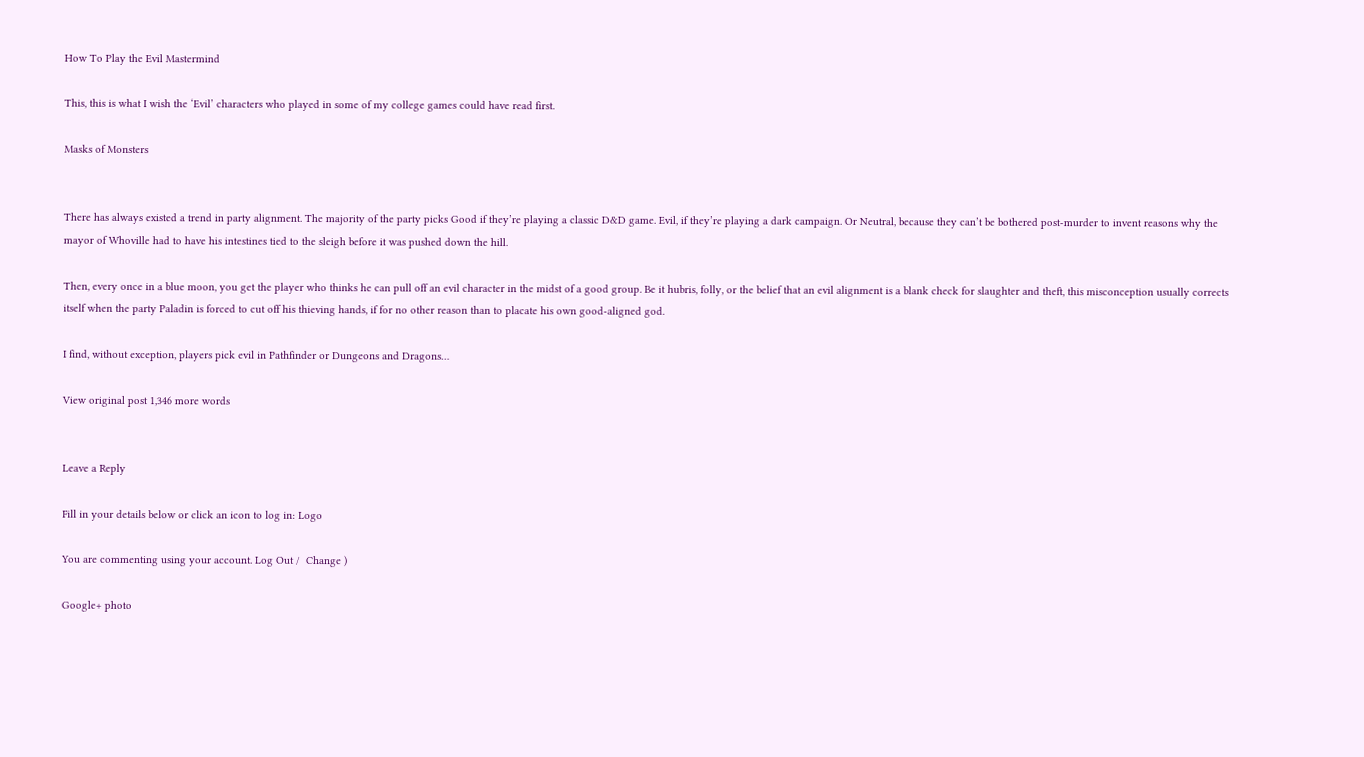How To Play the Evil Mastermind

This, this is what I wish the ‘Evil’ characters who played in some of my college games could have read first.

Masks of Monsters


There has always existed a trend in party alignment. The majority of the party picks Good if they’re playing a classic D&D game. Evil, if they’re playing a dark campaign. Or Neutral, because they can’t be bothered post-murder to invent reasons why the mayor of Whoville had to have his intestines tied to the sleigh before it was pushed down the hill.

Then, every once in a blue moon, you get the player who thinks he can pull off an evil character in the midst of a good group. Be it hubris, folly, or the belief that an evil alignment is a blank check for slaughter and theft, this misconception usually corrects itself when the party Paladin is forced to cut off his thieving hands, if for no other reason than to placate his own good-aligned god.

I find, without exception, players pick evil in Pathfinder or Dungeons and Dragons…

View original post 1,346 more words


Leave a Reply

Fill in your details below or click an icon to log in: Logo

You are commenting using your account. Log Out /  Change )

Google+ photo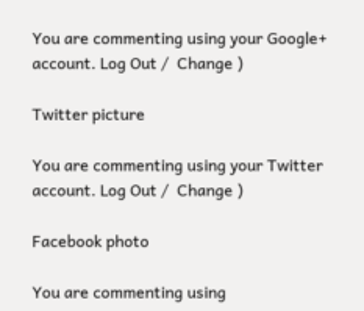You are commenting using your Google+ account. Log Out /  Change )

Twitter picture

You are commenting using your Twitter account. Log Out /  Change )

Facebook photo

You are commenting using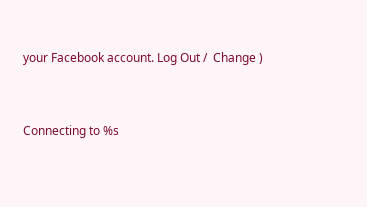your Facebook account. Log Out /  Change )


Connecting to %s